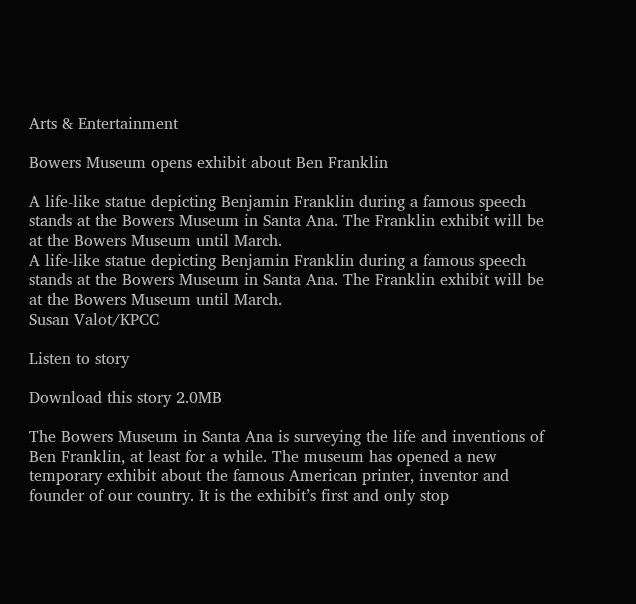Arts & Entertainment

Bowers Museum opens exhibit about Ben Franklin

A life-like statue depicting Benjamin Franklin during a famous speech stands at the Bowers Museum in Santa Ana. The Franklin exhibit will be at the Bowers Museum until March.
A life-like statue depicting Benjamin Franklin during a famous speech stands at the Bowers Museum in Santa Ana. The Franklin exhibit will be at the Bowers Museum until March.
Susan Valot/KPCC

Listen to story

Download this story 2.0MB

The Bowers Museum in Santa Ana is surveying the life and inventions of Ben Franklin, at least for a while. The museum has opened a new temporary exhibit about the famous American printer, inventor and founder of our country. It is the exhibit’s first and only stop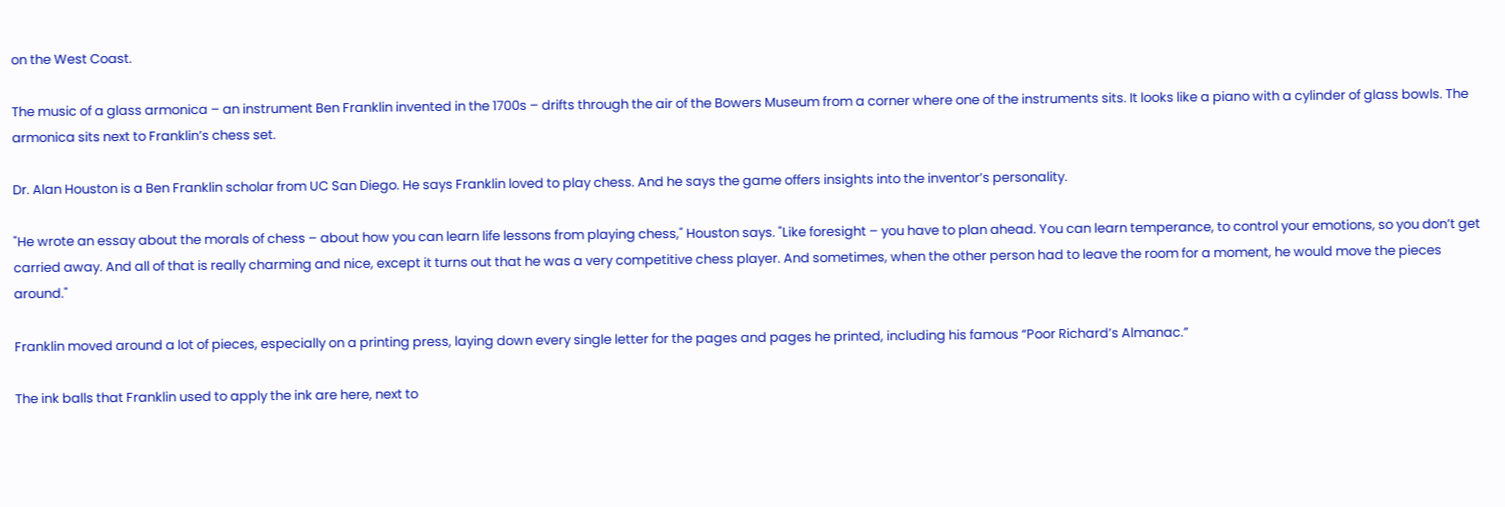on the West Coast.

The music of a glass armonica – an instrument Ben Franklin invented in the 1700s – drifts through the air of the Bowers Museum from a corner where one of the instruments sits. It looks like a piano with a cylinder of glass bowls. The armonica sits next to Franklin’s chess set.

Dr. Alan Houston is a Ben Franklin scholar from UC San Diego. He says Franklin loved to play chess. And he says the game offers insights into the inventor’s personality.

"He wrote an essay about the morals of chess – about how you can learn life lessons from playing chess," Houston says. "Like foresight – you have to plan ahead. You can learn temperance, to control your emotions, so you don’t get carried away. And all of that is really charming and nice, except it turns out that he was a very competitive chess player. And sometimes, when the other person had to leave the room for a moment, he would move the pieces around."

Franklin moved around a lot of pieces, especially on a printing press, laying down every single letter for the pages and pages he printed, including his famous “Poor Richard’s Almanac.”

The ink balls that Franklin used to apply the ink are here, next to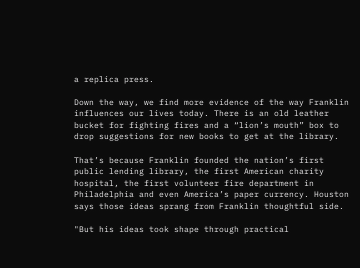a replica press.

Down the way, we find more evidence of the way Franklin influences our lives today. There is an old leather bucket for fighting fires and a “lion’s mouth” box to drop suggestions for new books to get at the library.

That’s because Franklin founded the nation’s first public lending library, the first American charity hospital, the first volunteer fire department in Philadelphia and even America’s paper currency. Houston says those ideas sprang from Franklin thoughtful side.

"But his ideas took shape through practical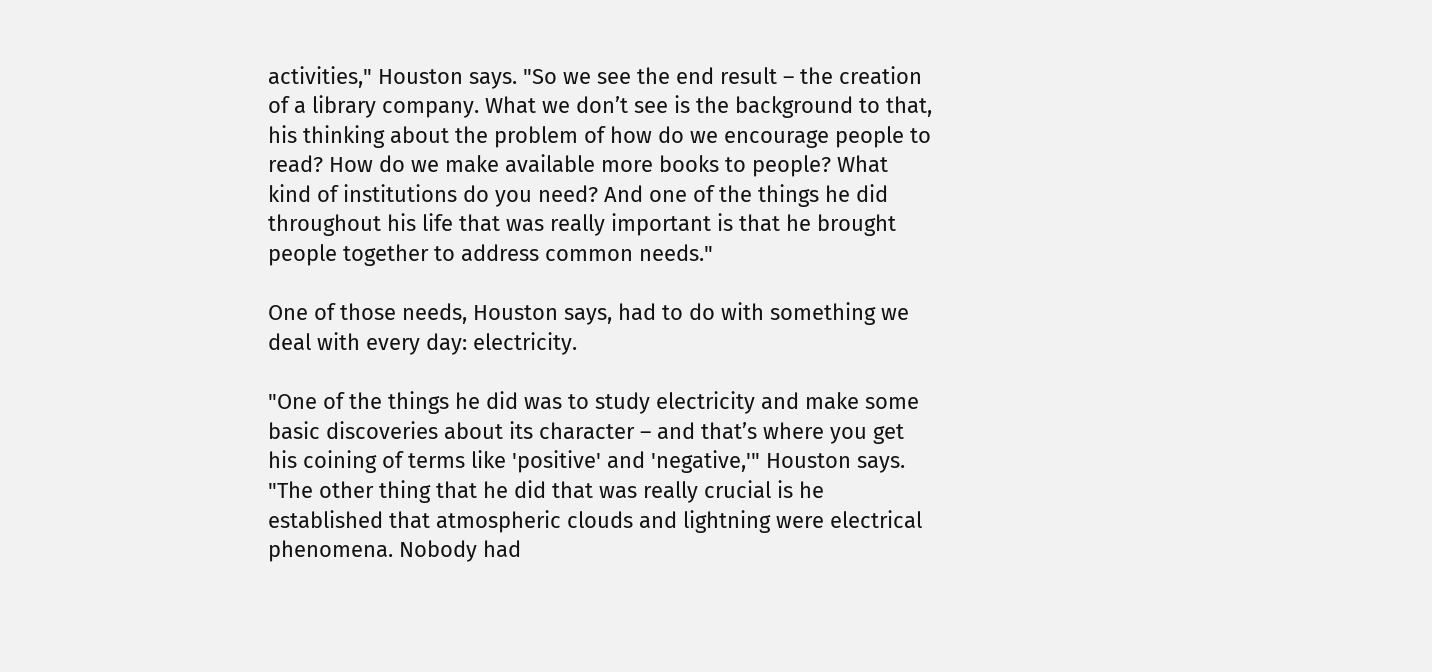activities," Houston says. "So we see the end result – the creation of a library company. What we don’t see is the background to that, his thinking about the problem of how do we encourage people to read? How do we make available more books to people? What kind of institutions do you need? And one of the things he did throughout his life that was really important is that he brought people together to address common needs."

One of those needs, Houston says, had to do with something we deal with every day: electricity.

"One of the things he did was to study electricity and make some basic discoveries about its character – and that’s where you get his coining of terms like 'positive' and 'negative,'" Houston says. "The other thing that he did that was really crucial is he established that atmospheric clouds and lightning were electrical phenomena. Nobody had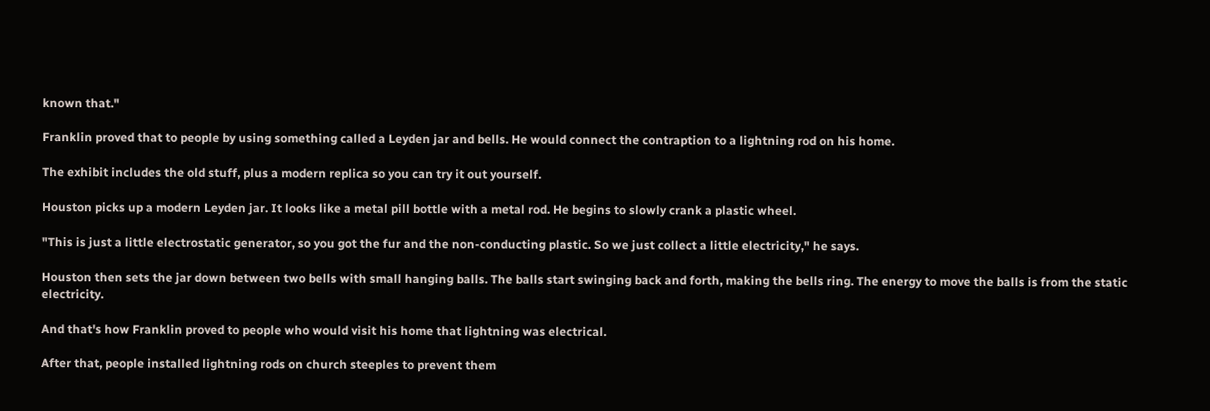known that."

Franklin proved that to people by using something called a Leyden jar and bells. He would connect the contraption to a lightning rod on his home.

The exhibit includes the old stuff, plus a modern replica so you can try it out yourself.

Houston picks up a modern Leyden jar. It looks like a metal pill bottle with a metal rod. He begins to slowly crank a plastic wheel.

"This is just a little electrostatic generator, so you got the fur and the non-conducting plastic. So we just collect a little electricity," he says.

Houston then sets the jar down between two bells with small hanging balls. The balls start swinging back and forth, making the bells ring. The energy to move the balls is from the static electricity.

And that's how Franklin proved to people who would visit his home that lightning was electrical.

After that, people installed lightning rods on church steeples to prevent them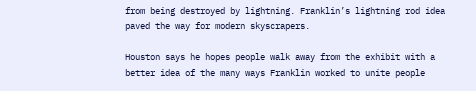from being destroyed by lightning. Franklin’s lightning rod idea paved the way for modern skyscrapers.

Houston says he hopes people walk away from the exhibit with a better idea of the many ways Franklin worked to unite people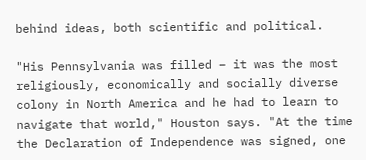behind ideas, both scientific and political.

"His Pennsylvania was filled – it was the most religiously, economically and socially diverse colony in North America and he had to learn to navigate that world," Houston says. "At the time the Declaration of Independence was signed, one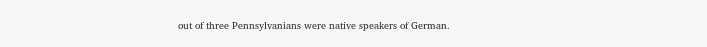out of three Pennsylvanians were native speakers of German.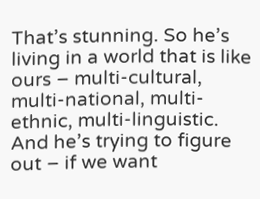That’s stunning. So he’s living in a world that is like ours – multi-cultural, multi-national, multi-ethnic, multi-linguistic. And he’s trying to figure out – if we want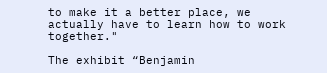to make it a better place, we actually have to learn how to work together."

The exhibit “Benjamin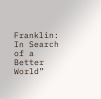Franklin: In Search of a Better World”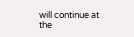will continue at the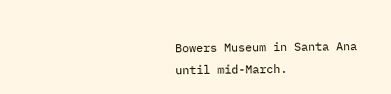Bowers Museum in Santa Ana until mid-March.